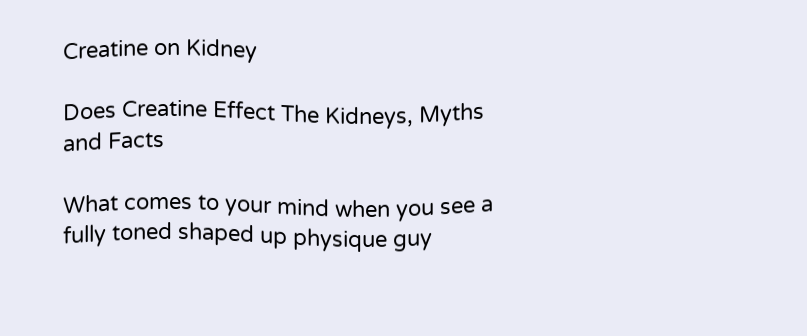Creatine on Kidney

Does Creatine Effect The Kidneys, Myths and Facts

What comes to your mind when you see a fully toned shaped up physique guy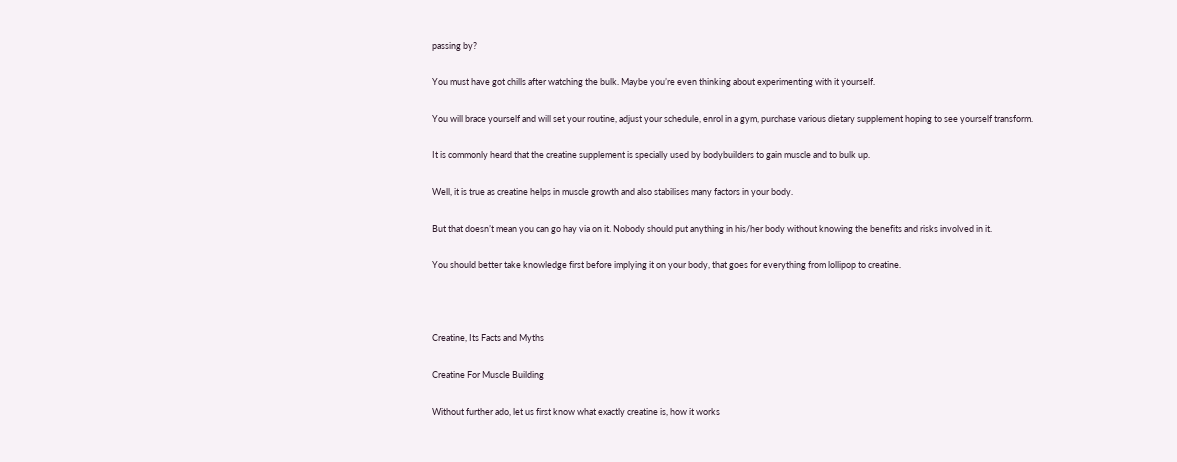passing by?

You must have got chills after watching the bulk. Maybe you’re even thinking about experimenting with it yourself.

You will brace yourself and will set your routine, adjust your schedule, enrol in a gym, purchase various dietary supplement hoping to see yourself transform.

It is commonly heard that the creatine supplement is specially used by bodybuilders to gain muscle and to bulk up.

Well, it is true as creatine helps in muscle growth and also stabilises many factors in your body.

But that doesn’t mean you can go hay via on it. Nobody should put anything in his/her body without knowing the benefits and risks involved in it.

You should better take knowledge first before implying it on your body, that goes for everything from lollipop to creatine.



Creatine, Its Facts and Myths

Creatine For Muscle Building

Without further ado, let us first know what exactly creatine is, how it works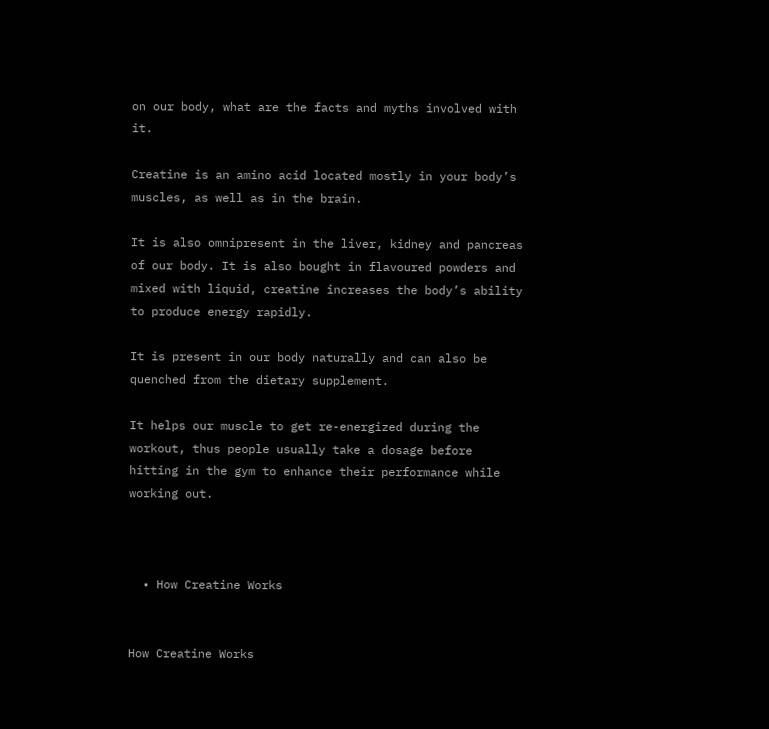on our body, what are the facts and myths involved with it.

Creatine is an amino acid located mostly in your body’s muscles, as well as in the brain.

It is also omnipresent in the liver, kidney and pancreas of our body. It is also bought in flavoured powders and mixed with liquid, creatine increases the body’s ability to produce energy rapidly.

It is present in our body naturally and can also be quenched from the dietary supplement.

It helps our muscle to get re-energized during the workout, thus people usually take a dosage before hitting in the gym to enhance their performance while working out.



  • How Creatine Works


How Creatine Works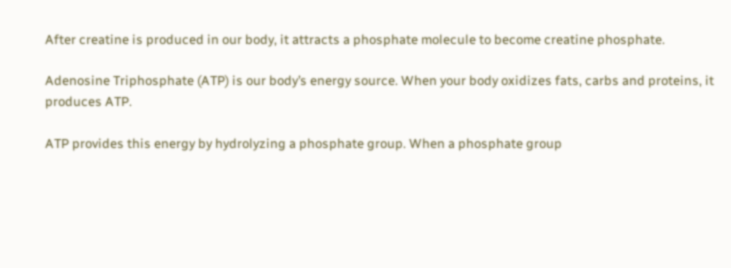After creatine is produced in our body, it attracts a phosphate molecule to become creatine phosphate.

Adenosine Triphosphate (ATP) is our body’s energy source. When your body oxidizes fats, carbs and proteins, it produces ATP.

ATP provides this energy by hydrolyzing a phosphate group. When a phosphate group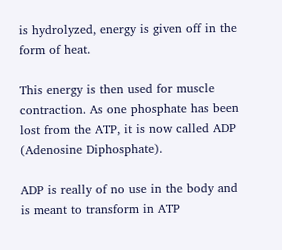is hydrolyzed, energy is given off in the form of heat.

This energy is then used for muscle contraction. As one phosphate has been lost from the ATP, it is now called ADP (Adenosine Diphosphate).

ADP is really of no use in the body and is meant to transform in ATP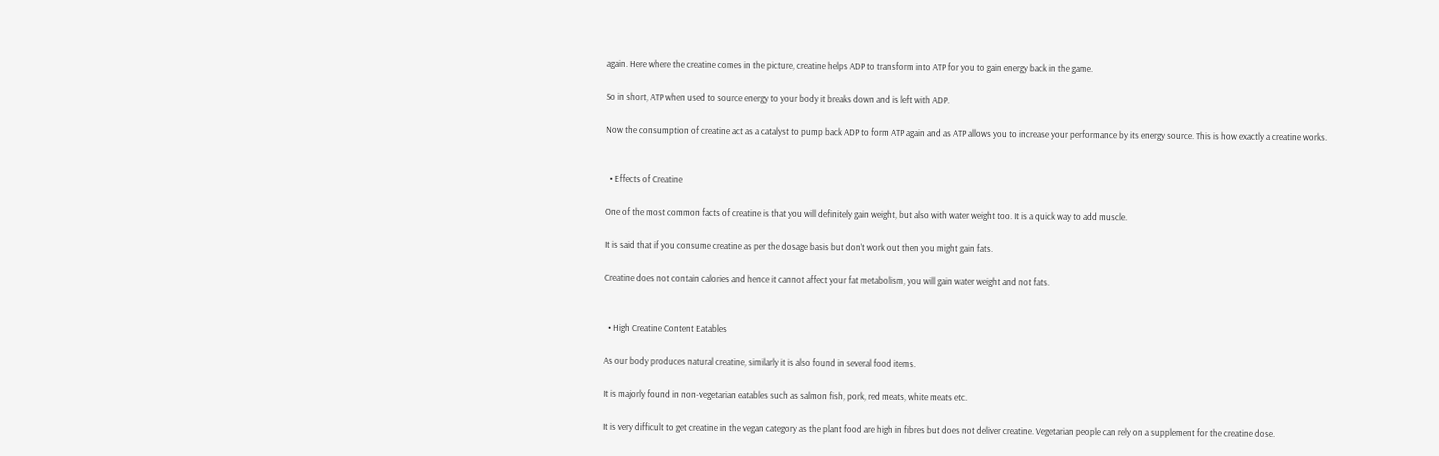again. Here where the creatine comes in the picture, creatine helps ADP to transform into ATP for you to gain energy back in the game.

So in short, ATP when used to source energy to your body it breaks down and is left with ADP.

Now the consumption of creatine act as a catalyst to pump back ADP to form ATP again and as ATP allows you to increase your performance by its energy source. This is how exactly a creatine works.


  • Effects of Creatine

One of the most common facts of creatine is that you will definitely gain weight, but also with water weight too. It is a quick way to add muscle.

It is said that if you consume creatine as per the dosage basis but don’t work out then you might gain fats.

Creatine does not contain calories and hence it cannot affect your fat metabolism, you will gain water weight and not fats.


  • High Creatine Content Eatables

As our body produces natural creatine, similarly it is also found in several food items.

It is majorly found in non-vegetarian eatables such as salmon fish, pork, red meats, white meats etc.

It is very difficult to get creatine in the vegan category as the plant food are high in fibres but does not deliver creatine. Vegetarian people can rely on a supplement for the creatine dose.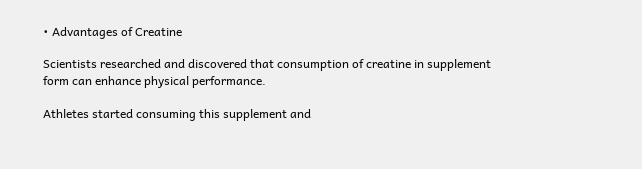• Advantages of Creatine

Scientists researched and discovered that consumption of creatine in supplement form can enhance physical performance.

Athletes started consuming this supplement and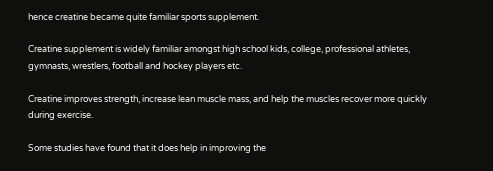hence creatine became quite familiar sports supplement.

Creatine supplement is widely familiar amongst high school kids, college, professional athletes, gymnasts, wrestlers, football and hockey players etc.

Creatine improves strength, increase lean muscle mass, and help the muscles recover more quickly during exercise.

Some studies have found that it does help in improving the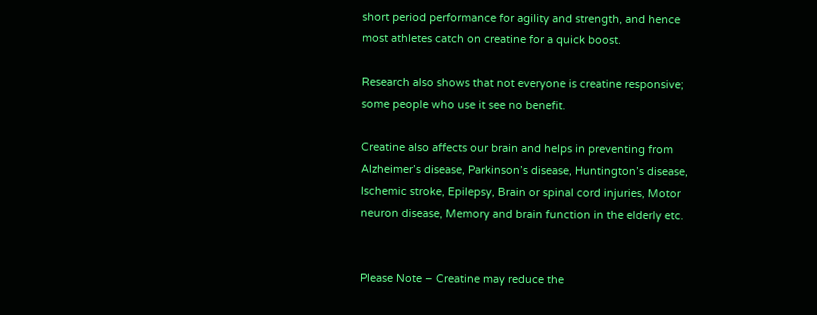short period performance for agility and strength, and hence most athletes catch on creatine for a quick boost.

Research also shows that not everyone is creatine responsive; some people who use it see no benefit.

Creatine also affects our brain and helps in preventing from Alzheimer’s disease, Parkinson’s disease, Huntington’s disease, Ischemic stroke, Epilepsy, Brain or spinal cord injuries, Motor neuron disease, Memory and brain function in the elderly etc.


Please Note – Creatine may reduce the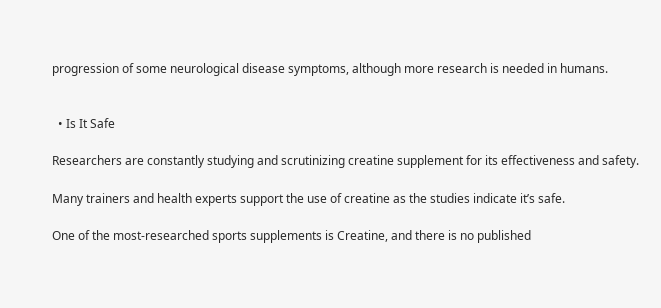progression of some neurological disease symptoms, although more research is needed in humans.


  • Is It Safe

Researchers are constantly studying and scrutinizing creatine supplement for its effectiveness and safety.

Many trainers and health experts support the use of creatine as the studies indicate it’s safe.

One of the most-researched sports supplements is Creatine, and there is no published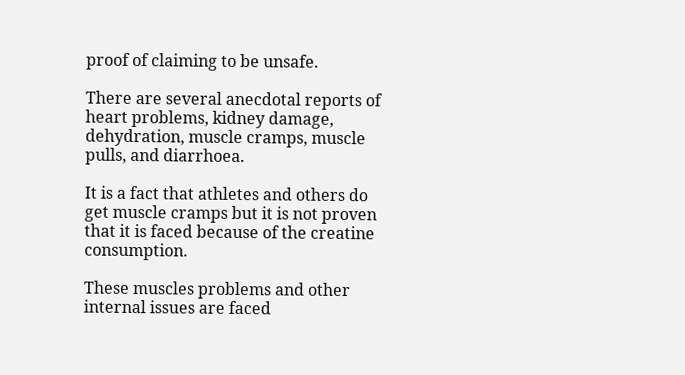proof of claiming to be unsafe.

There are several anecdotal reports of heart problems, kidney damage, dehydration, muscle cramps, muscle pulls, and diarrhoea.

It is a fact that athletes and others do get muscle cramps but it is not proven that it is faced because of the creatine consumption.

These muscles problems and other internal issues are faced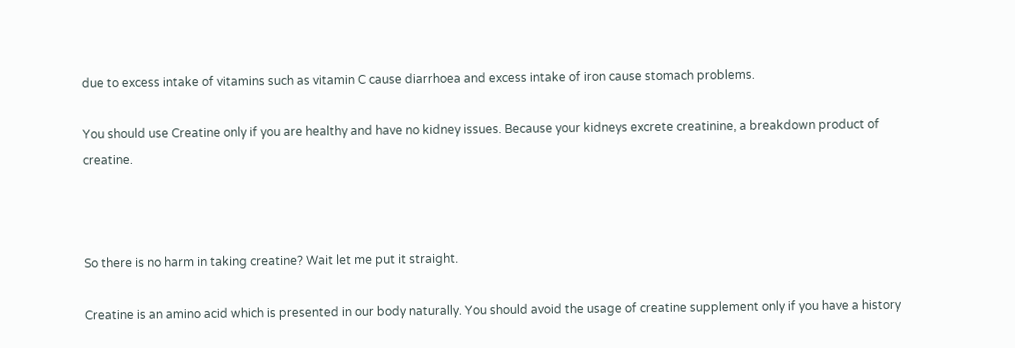due to excess intake of vitamins such as vitamin C cause diarrhoea and excess intake of iron cause stomach problems.

You should use Creatine only if you are healthy and have no kidney issues. Because your kidneys excrete creatinine, a breakdown product of creatine.



So there is no harm in taking creatine? Wait let me put it straight.

Creatine is an amino acid which is presented in our body naturally. You should avoid the usage of creatine supplement only if you have a history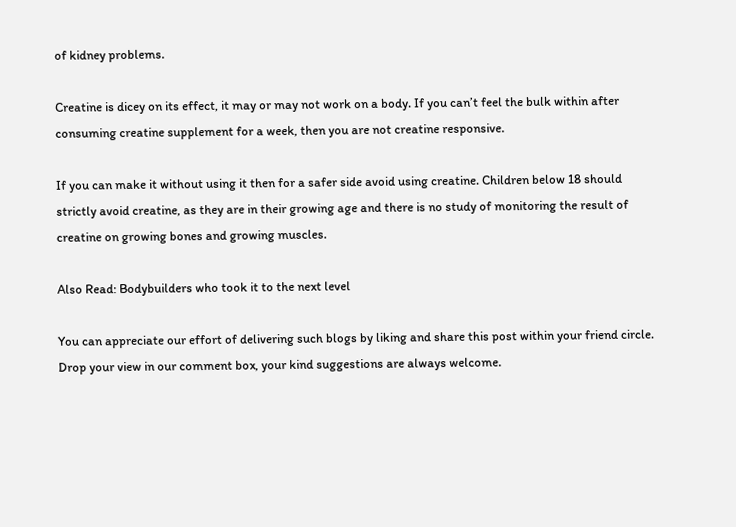of kidney problems.

Creatine is dicey on its effect, it may or may not work on a body. If you can’t feel the bulk within after consuming creatine supplement for a week, then you are not creatine responsive.

If you can make it without using it then for a safer side avoid using creatine. Children below 18 should strictly avoid creatine, as they are in their growing age and there is no study of monitoring the result of creatine on growing bones and growing muscles.

Also Read: Bodybuilders who took it to the next level

You can appreciate our effort of delivering such blogs by liking and share this post within your friend circle. Drop your view in our comment box, your kind suggestions are always welcome.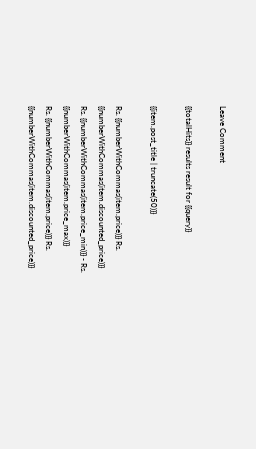Leave Comment

{{totalHits}} results result for {{query}}

{{item.post_title | truncate(50)}}

Rs. {{numberWithCommas(item.price)}} Rs. {{numberWithCommas(item.discounted_price)}}
Rs. {{numberWithCommas(item.price_min)}} - Rs. {{numberWithCommas(item.price_max)}}
Rs. {{numberWithCommas(item.price)}} Rs. {{numberWithCommas(item.discounted_price)}}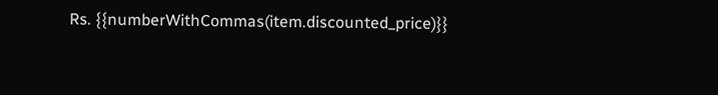Rs. {{numberWithCommas(item.discounted_price)}}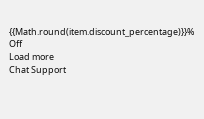{{Math.round(item.discount_percentage)}}% Off
Load more
Chat Support